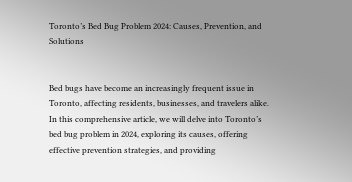Toronto’s Bed Bug Problem 2024: Causes, Prevention, and Solutions


Bed bugs have become an increasingly frequent issue in Toronto, affecting residents, businesses, and travelers alike. In this comprehensive article, we will delve into Toronto’s bed bug problem in 2024, exploring its causes, offering effective prevention strategies, and providing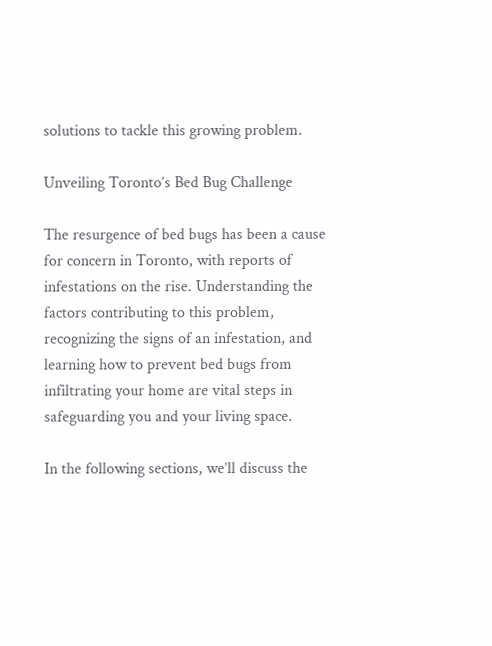solutions to tackle this growing problem.

Unveiling Toronto’s Bed Bug Challenge

The resurgence of bed bugs has been a cause for concern in Toronto, with reports of infestations on the rise. Understanding the factors contributing to this problem, recognizing the signs of an infestation, and learning how to prevent bed bugs from infiltrating your home are vital steps in safeguarding you and your living space.

In the following sections, we’ll discuss the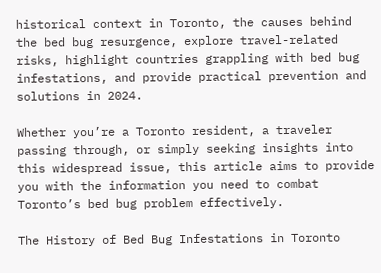historical context in Toronto, the causes behind the bed bug resurgence, explore travel-related risks, highlight countries grappling with bed bug infestations, and provide practical prevention and solutions in 2024.

Whether you’re a Toronto resident, a traveler passing through, or simply seeking insights into this widespread issue, this article aims to provide you with the information you need to combat Toronto’s bed bug problem effectively.

The History of Bed Bug Infestations in Toronto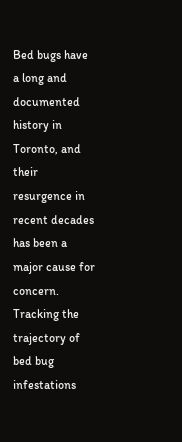Bed bugs have a long and documented history in Toronto, and their resurgence in recent decades has been a major cause for concern. Tracking the trajectory of bed bug infestations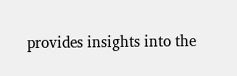provides insights into the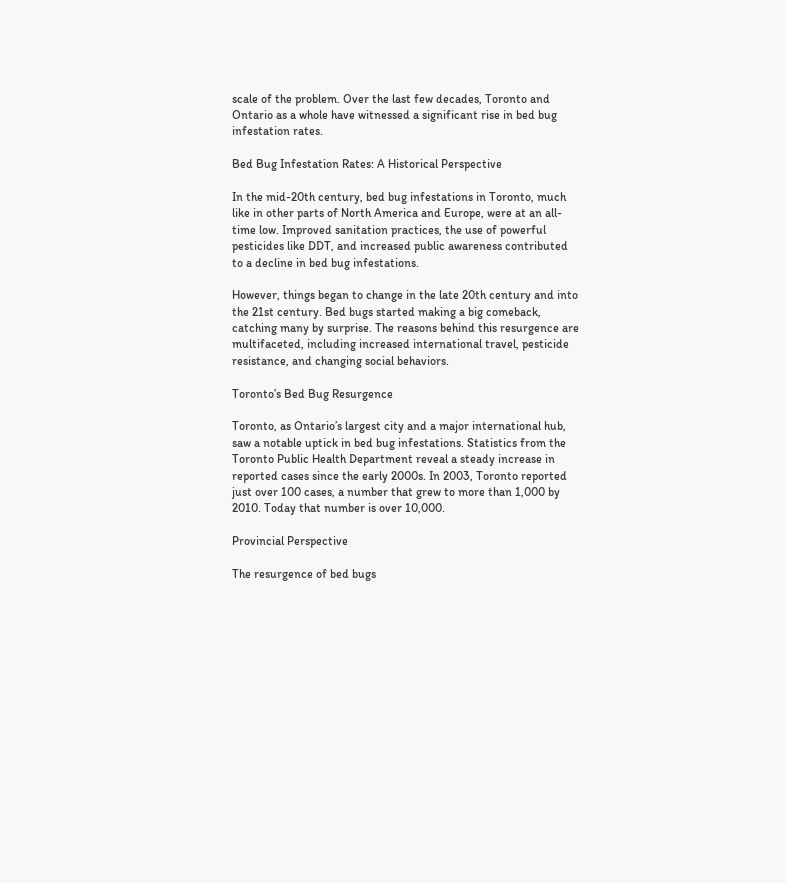scale of the problem. Over the last few decades, Toronto and Ontario as a whole have witnessed a significant rise in bed bug infestation rates.

Bed Bug Infestation Rates: A Historical Perspective

In the mid-20th century, bed bug infestations in Toronto, much like in other parts of North America and Europe, were at an all-time low. Improved sanitation practices, the use of powerful pesticides like DDT, and increased public awareness contributed to a decline in bed bug infestations.

However, things began to change in the late 20th century and into the 21st century. Bed bugs started making a big comeback, catching many by surprise. The reasons behind this resurgence are multifaceted, including increased international travel, pesticide resistance, and changing social behaviors.

Toronto’s Bed Bug Resurgence

Toronto, as Ontario’s largest city and a major international hub, saw a notable uptick in bed bug infestations. Statistics from the Toronto Public Health Department reveal a steady increase in reported cases since the early 2000s. In 2003, Toronto reported just over 100 cases, a number that grew to more than 1,000 by 2010. Today that number is over 10,000.

Provincial Perspective

The resurgence of bed bugs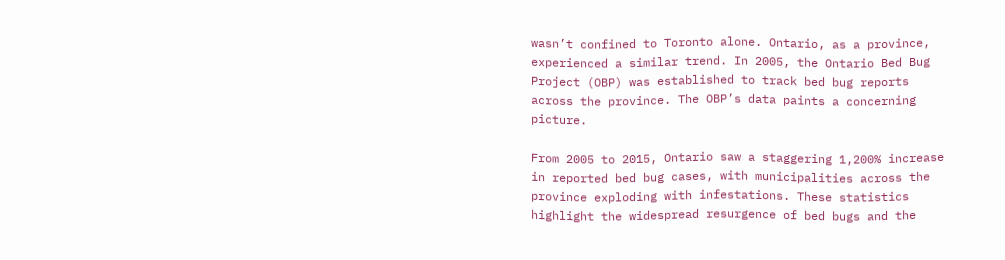wasn’t confined to Toronto alone. Ontario, as a province, experienced a similar trend. In 2005, the Ontario Bed Bug Project (OBP) was established to track bed bug reports across the province. The OBP’s data paints a concerning picture.

From 2005 to 2015, Ontario saw a staggering 1,200% increase in reported bed bug cases, with municipalities across the province exploding with infestations. These statistics highlight the widespread resurgence of bed bugs and the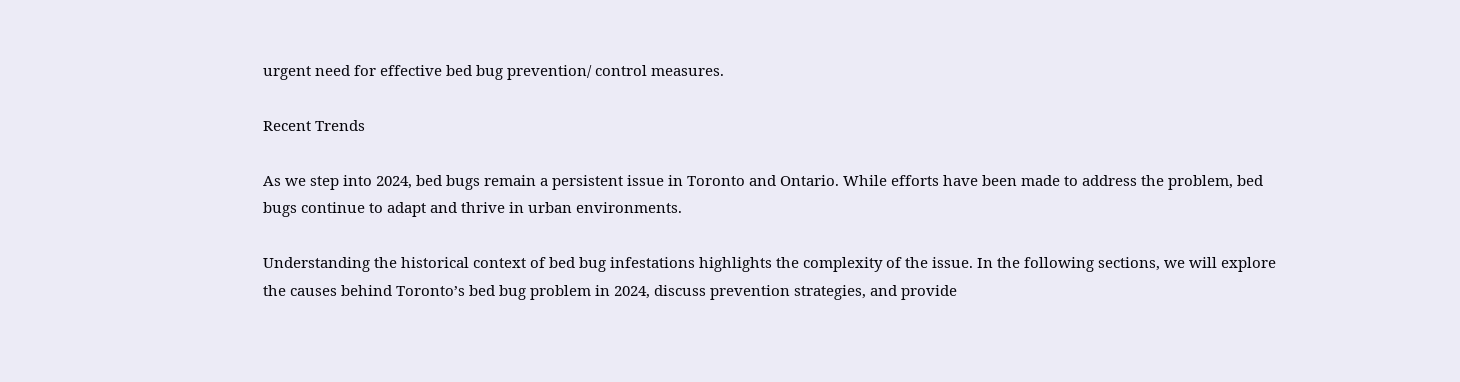urgent need for effective bed bug prevention/ control measures.

Recent Trends

As we step into 2024, bed bugs remain a persistent issue in Toronto and Ontario. While efforts have been made to address the problem, bed bugs continue to adapt and thrive in urban environments.

Understanding the historical context of bed bug infestations highlights the complexity of the issue. In the following sections, we will explore the causes behind Toronto’s bed bug problem in 2024, discuss prevention strategies, and provide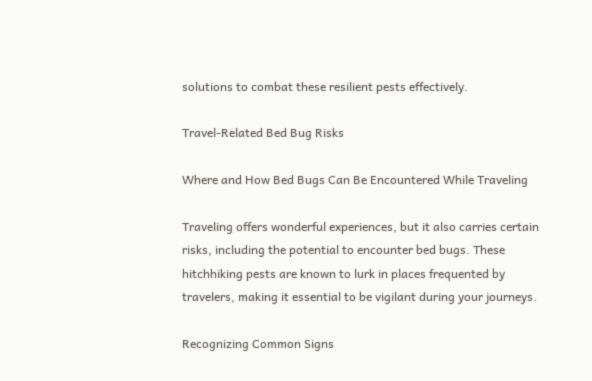solutions to combat these resilient pests effectively.

Travel-Related Bed Bug Risks

Where and How Bed Bugs Can Be Encountered While Traveling

Traveling offers wonderful experiences, but it also carries certain risks, including the potential to encounter bed bugs. These hitchhiking pests are known to lurk in places frequented by travelers, making it essential to be vigilant during your journeys.

Recognizing Common Signs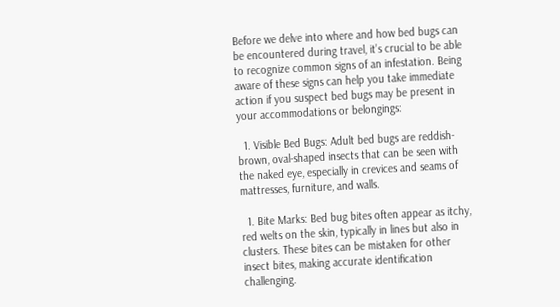Before we delve into where and how bed bugs can be encountered during travel, it’s crucial to be able to recognize common signs of an infestation. Being aware of these signs can help you take immediate action if you suspect bed bugs may be present in your accommodations or belongings:

  1. Visible Bed Bugs: Adult bed bugs are reddish-brown, oval-shaped insects that can be seen with the naked eye, especially in crevices and seams of mattresses, furniture, and walls.

  1. Bite Marks: Bed bug bites often appear as itchy, red welts on the skin, typically in lines but also in clusters. These bites can be mistaken for other insect bites, making accurate identification challenging.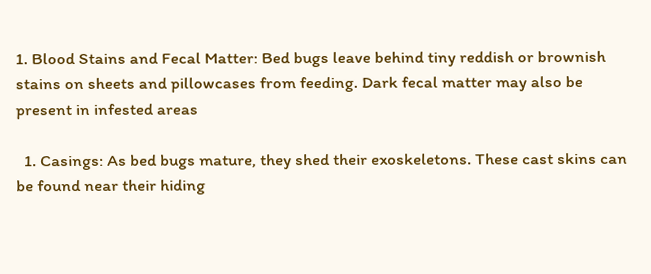1. Blood Stains and Fecal Matter: Bed bugs leave behind tiny reddish or brownish stains on sheets and pillowcases from feeding. Dark fecal matter may also be present in infested areas

  1. Casings: As bed bugs mature, they shed their exoskeletons. These cast skins can be found near their hiding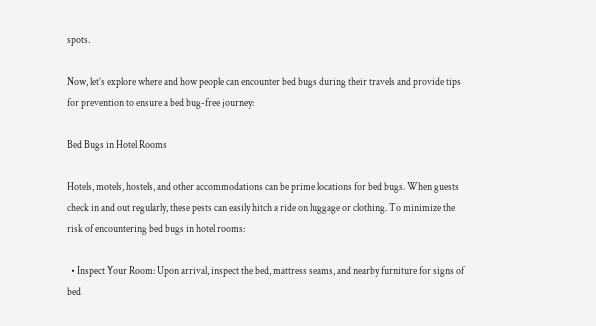spots.

Now, let’s explore where and how people can encounter bed bugs during their travels and provide tips for prevention to ensure a bed bug-free journey:

Bed Bugs in Hotel Rooms

Hotels, motels, hostels, and other accommodations can be prime locations for bed bugs. When guests check in and out regularly, these pests can easily hitch a ride on luggage or clothing. To minimize the risk of encountering bed bugs in hotel rooms:

  • Inspect Your Room: Upon arrival, inspect the bed, mattress seams, and nearby furniture for signs of bed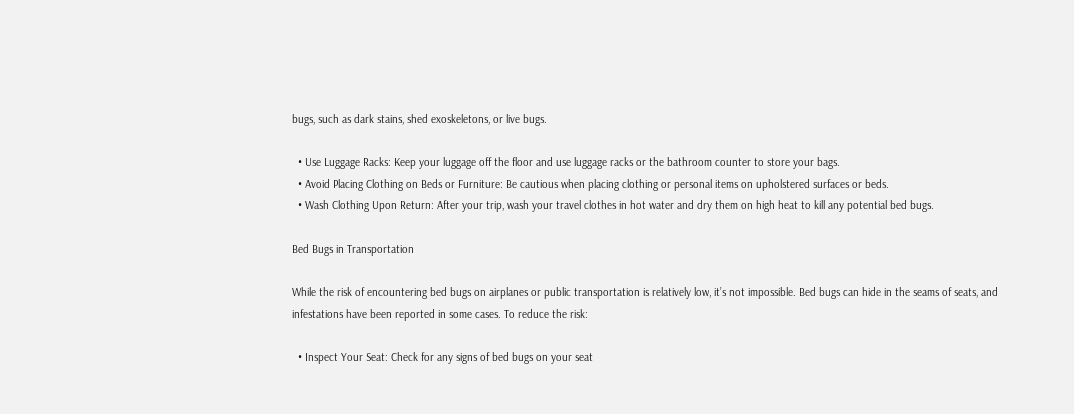bugs, such as dark stains, shed exoskeletons, or live bugs.

  • Use Luggage Racks: Keep your luggage off the floor and use luggage racks or the bathroom counter to store your bags.
  • Avoid Placing Clothing on Beds or Furniture: Be cautious when placing clothing or personal items on upholstered surfaces or beds.
  • Wash Clothing Upon Return: After your trip, wash your travel clothes in hot water and dry them on high heat to kill any potential bed bugs.

Bed Bugs in Transportation

While the risk of encountering bed bugs on airplanes or public transportation is relatively low, it’s not impossible. Bed bugs can hide in the seams of seats, and infestations have been reported in some cases. To reduce the risk:

  • Inspect Your Seat: Check for any signs of bed bugs on your seat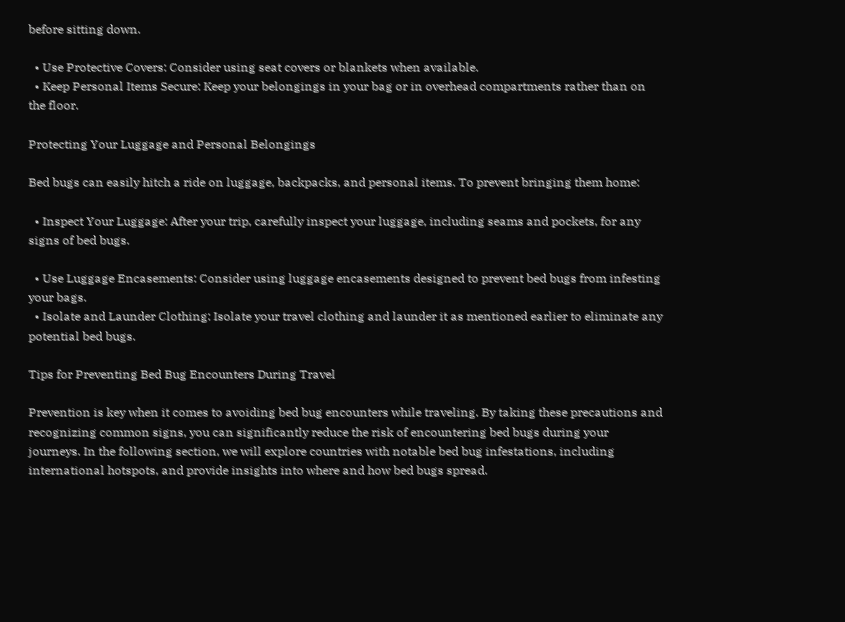before sitting down.

  • Use Protective Covers: Consider using seat covers or blankets when available.
  • Keep Personal Items Secure: Keep your belongings in your bag or in overhead compartments rather than on the floor.

Protecting Your Luggage and Personal Belongings

Bed bugs can easily hitch a ride on luggage, backpacks, and personal items. To prevent bringing them home:

  • Inspect Your Luggage: After your trip, carefully inspect your luggage, including seams and pockets, for any signs of bed bugs.

  • Use Luggage Encasements: Consider using luggage encasements designed to prevent bed bugs from infesting your bags.
  • Isolate and Launder Clothing: Isolate your travel clothing and launder it as mentioned earlier to eliminate any potential bed bugs.

Tips for Preventing Bed Bug Encounters During Travel

Prevention is key when it comes to avoiding bed bug encounters while traveling. By taking these precautions and recognizing common signs, you can significantly reduce the risk of encountering bed bugs during your journeys. In the following section, we will explore countries with notable bed bug infestations, including international hotspots, and provide insights into where and how bed bugs spread.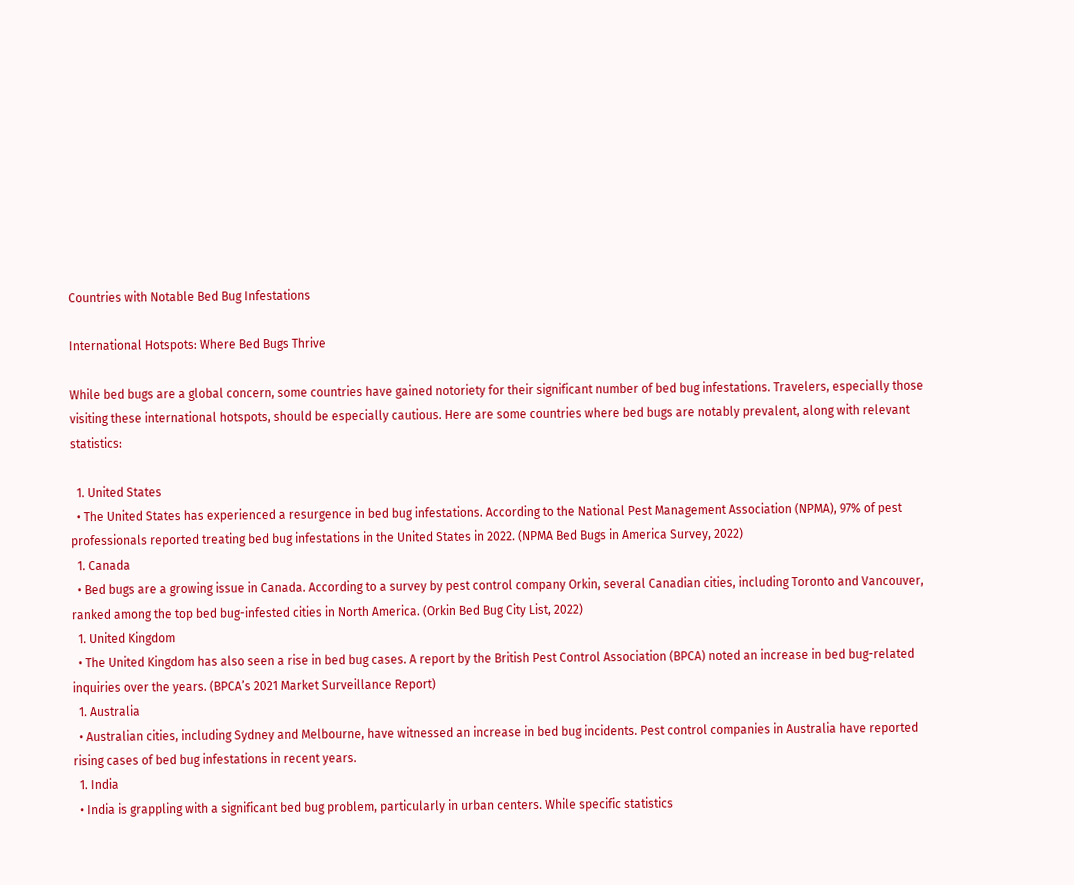Countries with Notable Bed Bug Infestations

International Hotspots: Where Bed Bugs Thrive

While bed bugs are a global concern, some countries have gained notoriety for their significant number of bed bug infestations. Travelers, especially those visiting these international hotspots, should be especially cautious. Here are some countries where bed bugs are notably prevalent, along with relevant statistics:

  1. United States
  • The United States has experienced a resurgence in bed bug infestations. According to the National Pest Management Association (NPMA), 97% of pest professionals reported treating bed bug infestations in the United States in 2022. (NPMA Bed Bugs in America Survey, 2022)
  1. Canada
  • Bed bugs are a growing issue in Canada. According to a survey by pest control company Orkin, several Canadian cities, including Toronto and Vancouver, ranked among the top bed bug-infested cities in North America. (Orkin Bed Bug City List, 2022)
  1. United Kingdom
  • The United Kingdom has also seen a rise in bed bug cases. A report by the British Pest Control Association (BPCA) noted an increase in bed bug-related inquiries over the years. (BPCA’s 2021 Market Surveillance Report)
  1. Australia
  • Australian cities, including Sydney and Melbourne, have witnessed an increase in bed bug incidents. Pest control companies in Australia have reported rising cases of bed bug infestations in recent years.
  1. India
  • India is grappling with a significant bed bug problem, particularly in urban centers. While specific statistics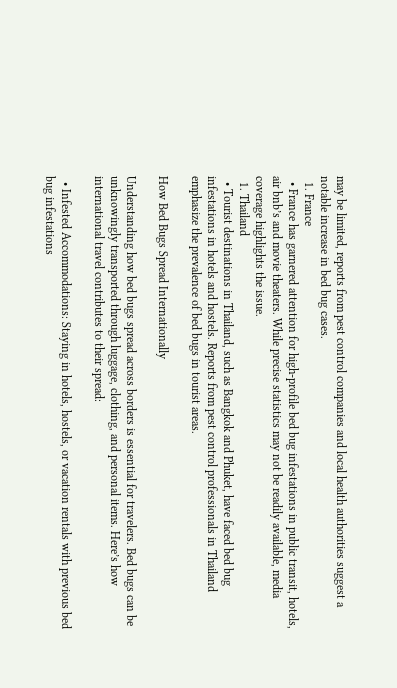may be limited, reports from pest control companies and local health authorities suggest a notable increase in bed bug cases.
  1. France
  • France has garnered attention for high-profile bed bug infestations in public transit, hotels, air bnb’s and movie theaters. While precise statistics may not be readily available, media coverage highlights the issue.
  1. Thailand
  • Tourist destinations in Thailand, such as Bangkok and Phuket, have faced bed bug infestations in hotels and hostels. Reports from pest control professionals in Thailand emphasize the prevalence of bed bugs in tourist areas.

How Bed Bugs Spread Internationally

Understanding how bed bugs spread across borders is essential for travelers. Bed bugs can be unknowingly transported through luggage, clothing, and personal items. Here’s how international travel contributes to their spread:

  • Infested Accommodations: Staying in hotels, hostels, or vacation rentals with previous bed bug infestations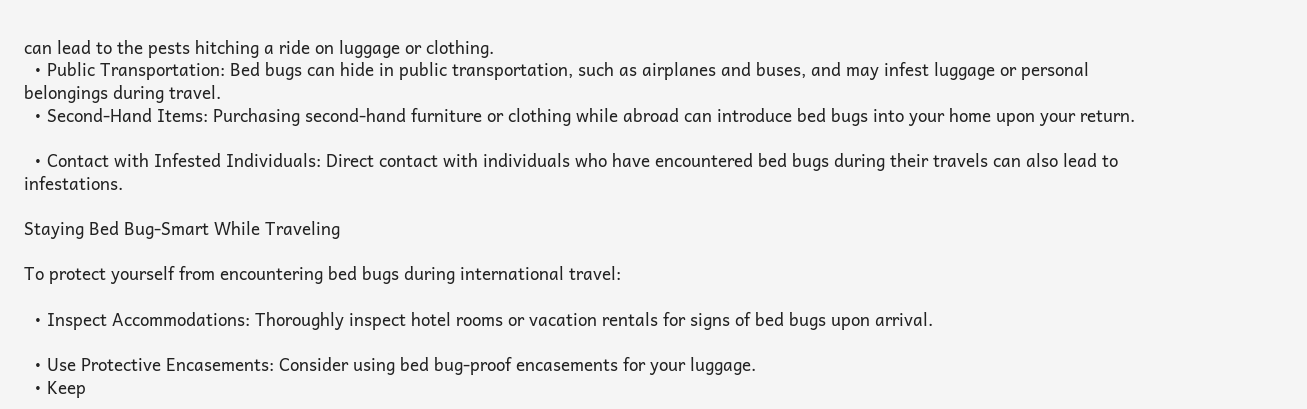can lead to the pests hitching a ride on luggage or clothing.
  • Public Transportation: Bed bugs can hide in public transportation, such as airplanes and buses, and may infest luggage or personal belongings during travel.
  • Second-Hand Items: Purchasing second-hand furniture or clothing while abroad can introduce bed bugs into your home upon your return.

  • Contact with Infested Individuals: Direct contact with individuals who have encountered bed bugs during their travels can also lead to infestations.

Staying Bed Bug-Smart While Traveling

To protect yourself from encountering bed bugs during international travel:

  • Inspect Accommodations: Thoroughly inspect hotel rooms or vacation rentals for signs of bed bugs upon arrival.

  • Use Protective Encasements: Consider using bed bug-proof encasements for your luggage.
  • Keep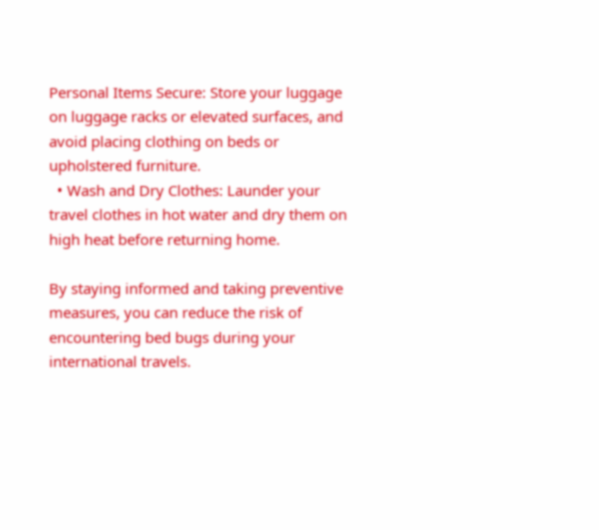Personal Items Secure: Store your luggage on luggage racks or elevated surfaces, and avoid placing clothing on beds or upholstered furniture.
  • Wash and Dry Clothes: Launder your travel clothes in hot water and dry them on high heat before returning home.

By staying informed and taking preventive measures, you can reduce the risk of encountering bed bugs during your international travels.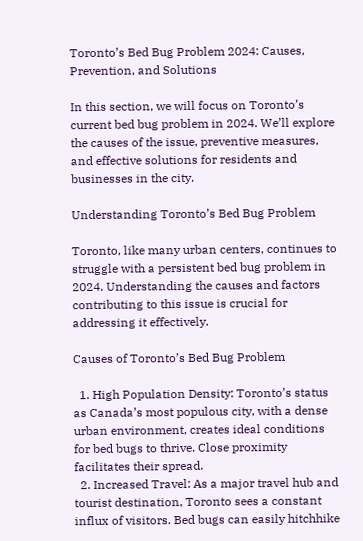Toronto’s Bed Bug Problem 2024: Causes, Prevention, and Solutions

In this section, we will focus on Toronto’s current bed bug problem in 2024. We’ll explore the causes of the issue, preventive measures, and effective solutions for residents and businesses in the city.

Understanding Toronto’s Bed Bug Problem

Toronto, like many urban centers, continues to struggle with a persistent bed bug problem in 2024. Understanding the causes and factors contributing to this issue is crucial for addressing it effectively.

Causes of Toronto’s Bed Bug Problem

  1. High Population Density: Toronto’s status as Canada’s most populous city, with a dense urban environment, creates ideal conditions for bed bugs to thrive. Close proximity facilitates their spread.
  2. Increased Travel: As a major travel hub and tourist destination, Toronto sees a constant influx of visitors. Bed bugs can easily hitchhike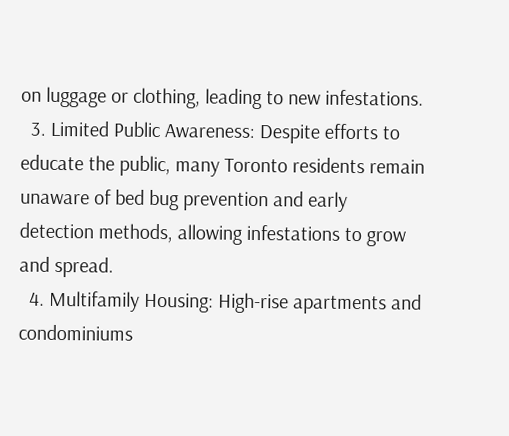on luggage or clothing, leading to new infestations.
  3. Limited Public Awareness: Despite efforts to educate the public, many Toronto residents remain unaware of bed bug prevention and early detection methods, allowing infestations to grow and spread.
  4. Multifamily Housing: High-rise apartments and condominiums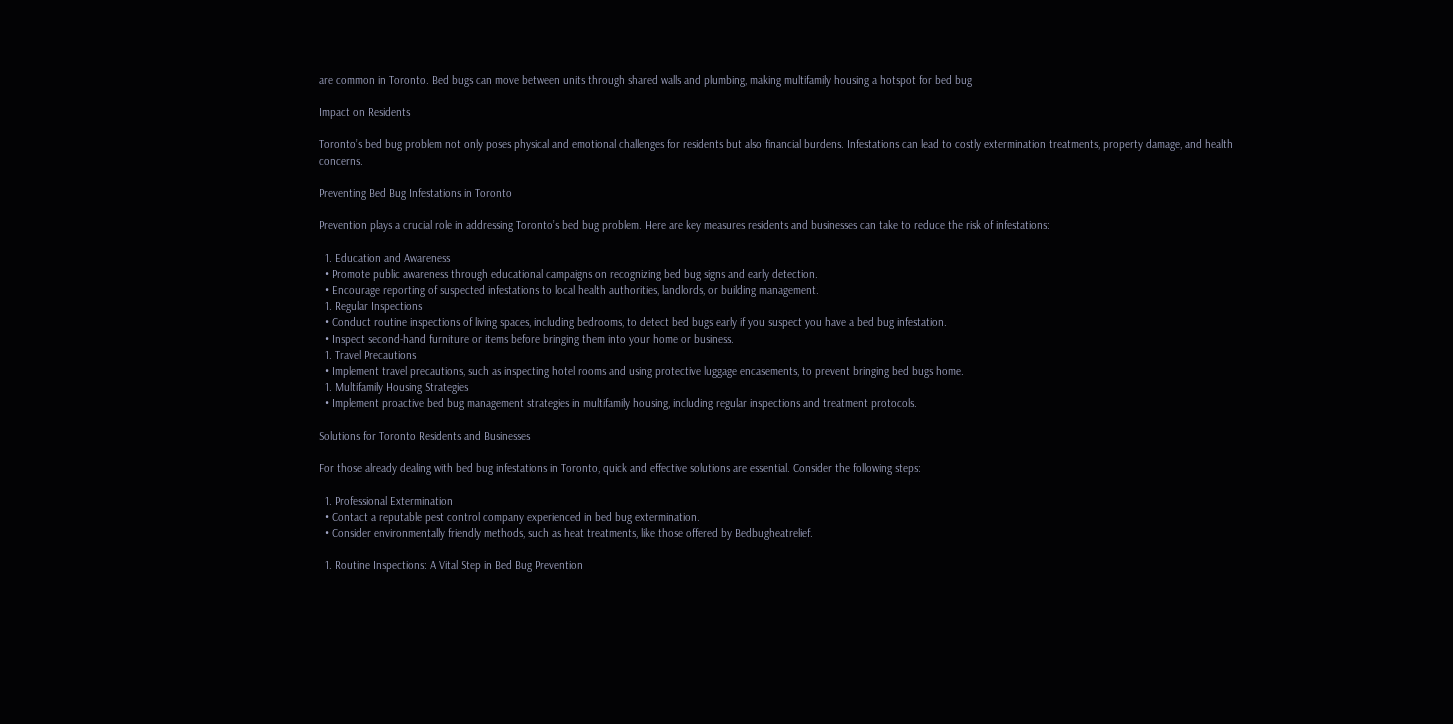are common in Toronto. Bed bugs can move between units through shared walls and plumbing, making multifamily housing a hotspot for bed bug

Impact on Residents

Toronto’s bed bug problem not only poses physical and emotional challenges for residents but also financial burdens. Infestations can lead to costly extermination treatments, property damage, and health concerns.

Preventing Bed Bug Infestations in Toronto

Prevention plays a crucial role in addressing Toronto’s bed bug problem. Here are key measures residents and businesses can take to reduce the risk of infestations:

  1. Education and Awareness
  • Promote public awareness through educational campaigns on recognizing bed bug signs and early detection.
  • Encourage reporting of suspected infestations to local health authorities, landlords, or building management.
  1. Regular Inspections
  • Conduct routine inspections of living spaces, including bedrooms, to detect bed bugs early if you suspect you have a bed bug infestation.
  • Inspect second-hand furniture or items before bringing them into your home or business.
  1. Travel Precautions
  • Implement travel precautions, such as inspecting hotel rooms and using protective luggage encasements, to prevent bringing bed bugs home.
  1. Multifamily Housing Strategies
  • Implement proactive bed bug management strategies in multifamily housing, including regular inspections and treatment protocols.

Solutions for Toronto Residents and Businesses

For those already dealing with bed bug infestations in Toronto, quick and effective solutions are essential. Consider the following steps:

  1. Professional Extermination
  • Contact a reputable pest control company experienced in bed bug extermination.
  • Consider environmentally friendly methods, such as heat treatments, like those offered by Bedbugheatrelief.

  1. Routine Inspections: A Vital Step in Bed Bug Prevention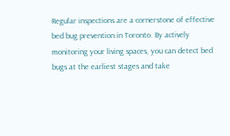Regular inspections are a cornerstone of effective bed bug prevention in Toronto. By actively monitoring your living spaces, you can detect bed bugs at the earliest stages and take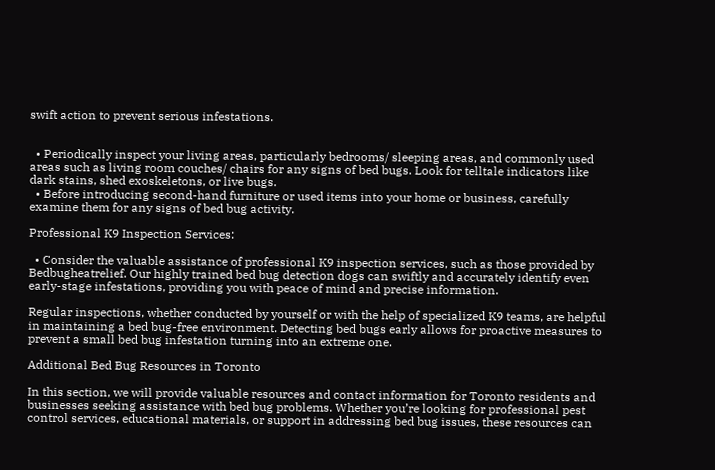swift action to prevent serious infestations.


  • Periodically inspect your living areas, particularly bedrooms/ sleeping areas, and commonly used areas such as living room couches/ chairs for any signs of bed bugs. Look for telltale indicators like dark stains, shed exoskeletons, or live bugs.
  • Before introducing second-hand furniture or used items into your home or business, carefully examine them for any signs of bed bug activity.

Professional K9 Inspection Services:

  • Consider the valuable assistance of professional K9 inspection services, such as those provided by Bedbugheatrelief. Our highly trained bed bug detection dogs can swiftly and accurately identify even early-stage infestations, providing you with peace of mind and precise information.

Regular inspections, whether conducted by yourself or with the help of specialized K9 teams, are helpful in maintaining a bed bug-free environment. Detecting bed bugs early allows for proactive measures to prevent a small bed bug infestation turning into an extreme one.

Additional Bed Bug Resources in Toronto

In this section, we will provide valuable resources and contact information for Toronto residents and businesses seeking assistance with bed bug problems. Whether you’re looking for professional pest control services, educational materials, or support in addressing bed bug issues, these resources can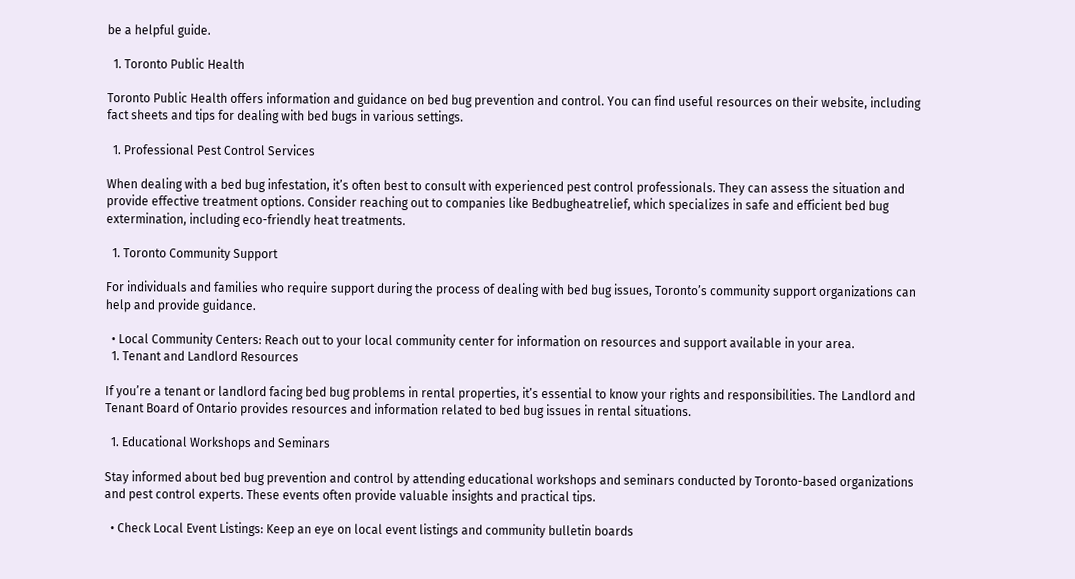be a helpful guide.

  1. Toronto Public Health

Toronto Public Health offers information and guidance on bed bug prevention and control. You can find useful resources on their website, including fact sheets and tips for dealing with bed bugs in various settings.

  1. Professional Pest Control Services

When dealing with a bed bug infestation, it’s often best to consult with experienced pest control professionals. They can assess the situation and provide effective treatment options. Consider reaching out to companies like Bedbugheatrelief, which specializes in safe and efficient bed bug extermination, including eco-friendly heat treatments.

  1. Toronto Community Support

For individuals and families who require support during the process of dealing with bed bug issues, Toronto’s community support organizations can help and provide guidance.

  • Local Community Centers: Reach out to your local community center for information on resources and support available in your area.
  1. Tenant and Landlord Resources

If you’re a tenant or landlord facing bed bug problems in rental properties, it’s essential to know your rights and responsibilities. The Landlord and Tenant Board of Ontario provides resources and information related to bed bug issues in rental situations.

  1. Educational Workshops and Seminars

Stay informed about bed bug prevention and control by attending educational workshops and seminars conducted by Toronto-based organizations and pest control experts. These events often provide valuable insights and practical tips.

  • Check Local Event Listings: Keep an eye on local event listings and community bulletin boards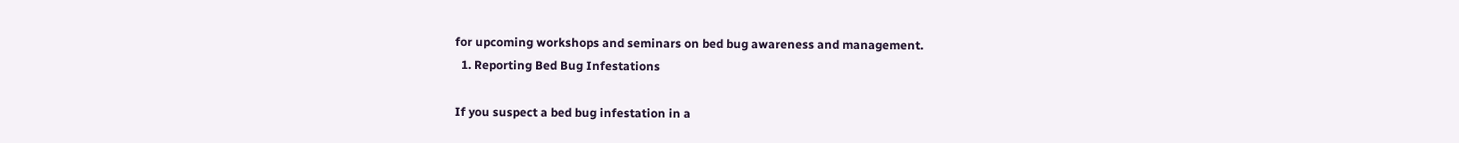for upcoming workshops and seminars on bed bug awareness and management.
  1. Reporting Bed Bug Infestations

If you suspect a bed bug infestation in a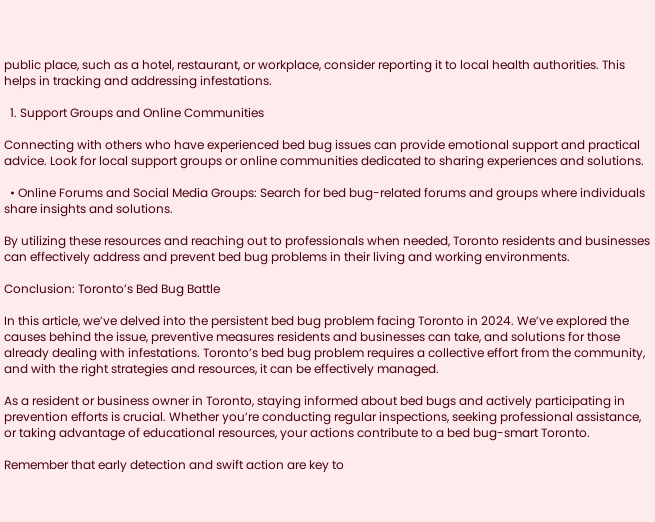public place, such as a hotel, restaurant, or workplace, consider reporting it to local health authorities. This helps in tracking and addressing infestations.

  1. Support Groups and Online Communities

Connecting with others who have experienced bed bug issues can provide emotional support and practical advice. Look for local support groups or online communities dedicated to sharing experiences and solutions.

  • Online Forums and Social Media Groups: Search for bed bug-related forums and groups where individuals share insights and solutions.

By utilizing these resources and reaching out to professionals when needed, Toronto residents and businesses can effectively address and prevent bed bug problems in their living and working environments.

Conclusion: Toronto’s Bed Bug Battle

In this article, we’ve delved into the persistent bed bug problem facing Toronto in 2024. We’ve explored the causes behind the issue, preventive measures residents and businesses can take, and solutions for those already dealing with infestations. Toronto’s bed bug problem requires a collective effort from the community, and with the right strategies and resources, it can be effectively managed.

As a resident or business owner in Toronto, staying informed about bed bugs and actively participating in prevention efforts is crucial. Whether you’re conducting regular inspections, seeking professional assistance, or taking advantage of educational resources, your actions contribute to a bed bug-smart Toronto.

Remember that early detection and swift action are key to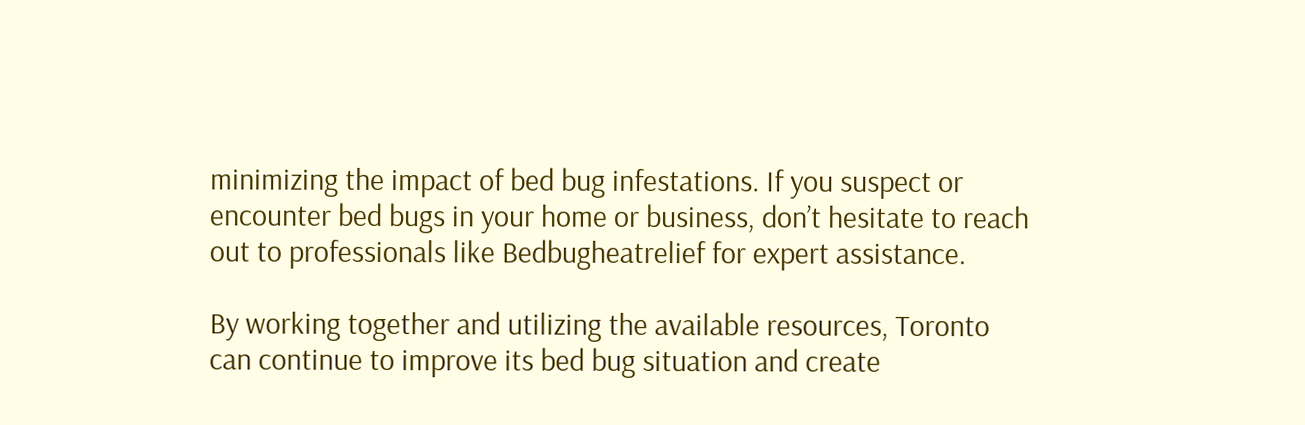minimizing the impact of bed bug infestations. If you suspect or encounter bed bugs in your home or business, don’t hesitate to reach out to professionals like Bedbugheatrelief for expert assistance.

By working together and utilizing the available resources, Toronto can continue to improve its bed bug situation and create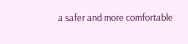a safer and more comfortable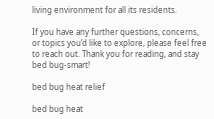living environment for all its residents.

If you have any further questions, concerns, or topics you’d like to explore, please feel free to reach out. Thank you for reading, and stay bed bug-smart!

bed bug heat relief

bed bug heat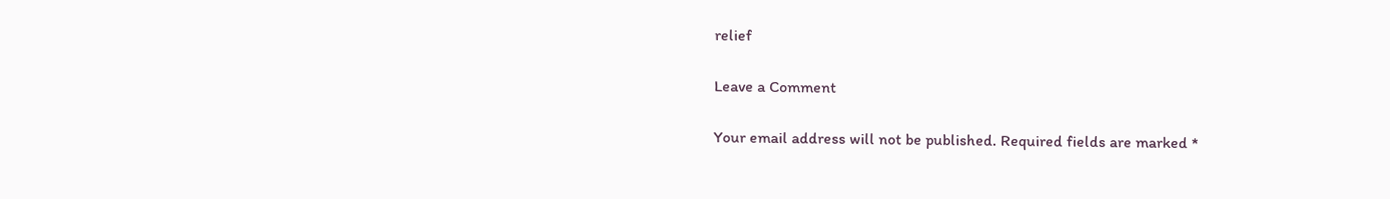relief

Leave a Comment

Your email address will not be published. Required fields are marked *